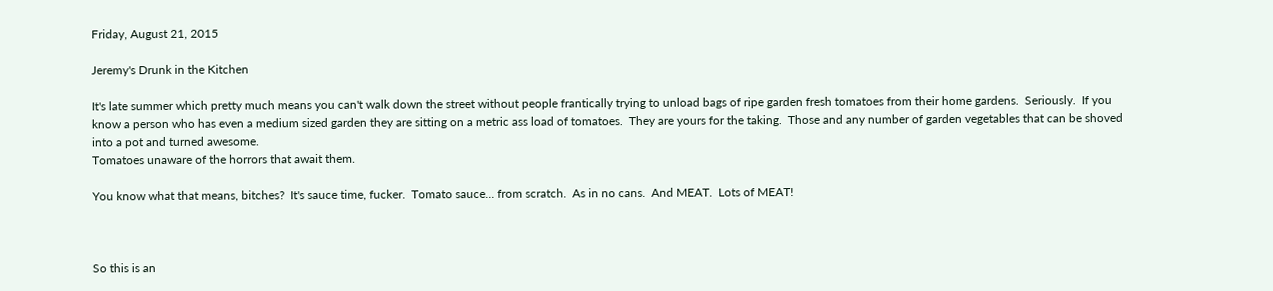Friday, August 21, 2015

Jeremy's Drunk in the Kitchen

It's late summer which pretty much means you can't walk down the street without people frantically trying to unload bags of ripe garden fresh tomatoes from their home gardens.  Seriously.  If you know a person who has even a medium sized garden they are sitting on a metric ass load of tomatoes.  They are yours for the taking.  Those and any number of garden vegetables that can be shoved into a pot and turned awesome.
Tomatoes unaware of the horrors that await them.

You know what that means, bitches?  It's sauce time, fucker.  Tomato sauce... from scratch.  As in no cans.  And MEAT.  Lots of MEAT!



So this is an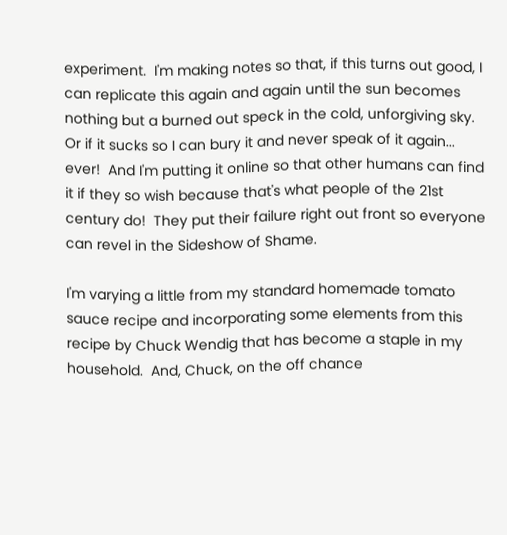experiment.  I'm making notes so that, if this turns out good, I can replicate this again and again until the sun becomes nothing but a burned out speck in the cold, unforgiving sky.  Or if it sucks so I can bury it and never speak of it again... ever!  And I'm putting it online so that other humans can find it if they so wish because that's what people of the 21st century do!  They put their failure right out front so everyone can revel in the Sideshow of Shame.

I'm varying a little from my standard homemade tomato sauce recipe and incorporating some elements from this recipe by Chuck Wendig that has become a staple in my household.  And, Chuck, on the off chance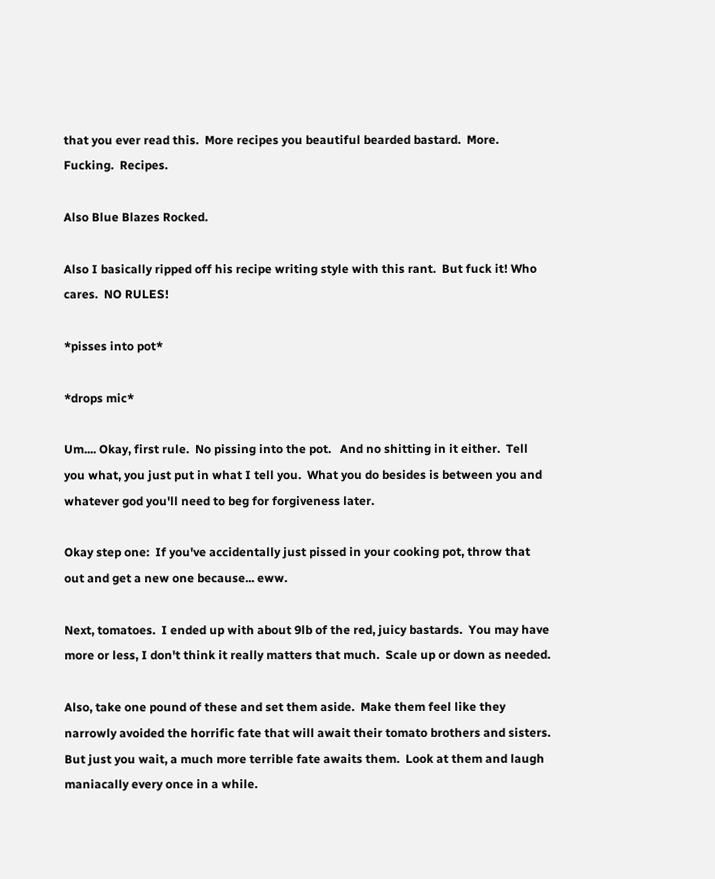that you ever read this.  More recipes you beautiful bearded bastard.  More.  Fucking.  Recipes.

Also Blue Blazes Rocked.

Also I basically ripped off his recipe writing style with this rant.  But fuck it! Who cares.  NO RULES!

*pisses into pot*

*drops mic*

Um.... Okay, first rule.  No pissing into the pot.   And no shitting in it either.  Tell you what, you just put in what I tell you.  What you do besides is between you and whatever god you'll need to beg for forgiveness later.

Okay step one:  If you've accidentally just pissed in your cooking pot, throw that out and get a new one because... eww.

Next, tomatoes.  I ended up with about 9lb of the red, juicy bastards.  You may have more or less, I don't think it really matters that much.  Scale up or down as needed.

Also, take one pound of these and set them aside.  Make them feel like they narrowly avoided the horrific fate that will await their tomato brothers and sisters.  But just you wait, a much more terrible fate awaits them.  Look at them and laugh maniacally every once in a while.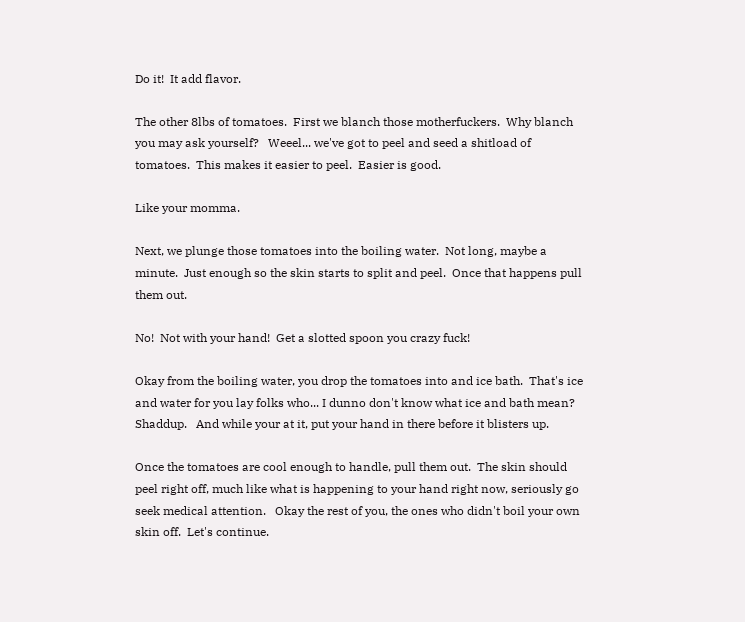Do it!  It add flavor.

The other 8lbs of tomatoes.  First we blanch those motherfuckers.  Why blanch you may ask yourself?   Weeel... we've got to peel and seed a shitload of tomatoes.  This makes it easier to peel.  Easier is good.

Like your momma.

Next, we plunge those tomatoes into the boiling water.  Not long, maybe a minute.  Just enough so the skin starts to split and peel.  Once that happens pull them out.

No!  Not with your hand!  Get a slotted spoon you crazy fuck!

Okay from the boiling water, you drop the tomatoes into and ice bath.  That's ice and water for you lay folks who... I dunno don't know what ice and bath mean?  Shaddup.   And while your at it, put your hand in there before it blisters up.

Once the tomatoes are cool enough to handle, pull them out.  The skin should peel right off, much like what is happening to your hand right now, seriously go seek medical attention.   Okay the rest of you, the ones who didn't boil your own skin off.  Let's continue.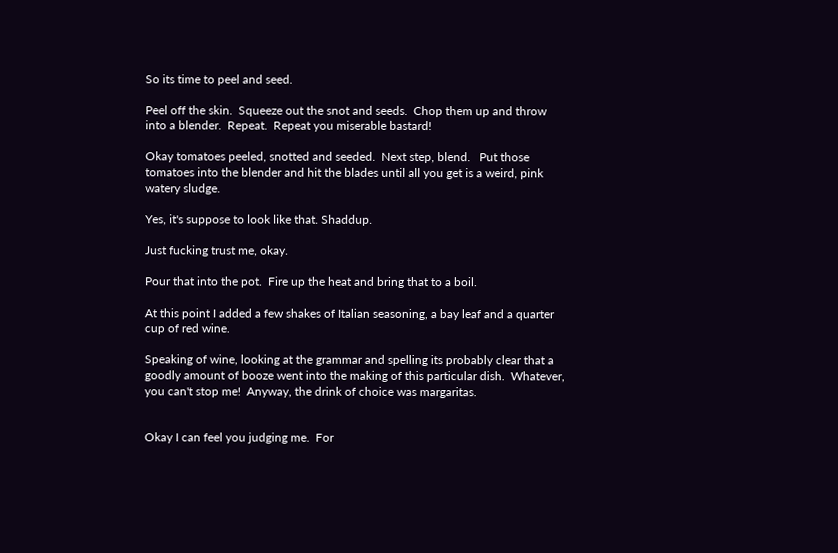So its time to peel and seed.

Peel off the skin.  Squeeze out the snot and seeds.  Chop them up and throw into a blender.  Repeat.  Repeat you miserable bastard!

Okay tomatoes peeled, snotted and seeded.  Next step, blend.   Put those tomatoes into the blender and hit the blades until all you get is a weird, pink watery sludge.

Yes, it's suppose to look like that. Shaddup.

Just fucking trust me, okay.

Pour that into the pot.  Fire up the heat and bring that to a boil.

At this point I added a few shakes of Italian seasoning, a bay leaf and a quarter cup of red wine.

Speaking of wine, looking at the grammar and spelling its probably clear that a goodly amount of booze went into the making of this particular dish.  Whatever, you can't stop me!  Anyway, the drink of choice was margaritas.


Okay I can feel you judging me.  For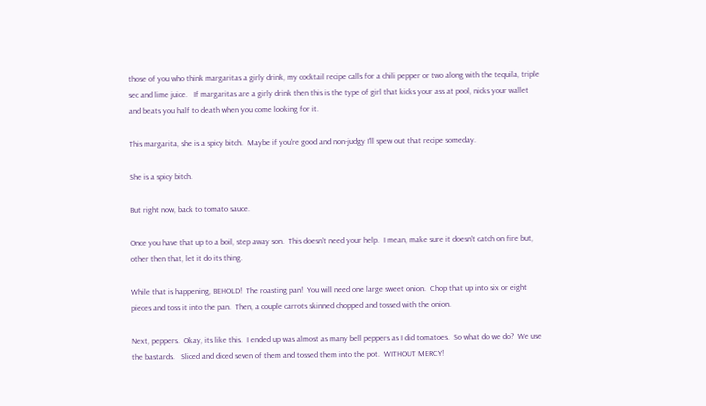those of you who think margaritas a girly drink, my cocktail recipe calls for a chili pepper or two along with the tequila, triple sec and lime juice.   If margaritas are a girly drink then this is the type of girl that kicks your ass at pool, nicks your wallet and beats you half to death when you come looking for it.

This margarita, she is a spicy bitch.  Maybe if you're good and non-judgy I'll spew out that recipe someday.

She is a spicy bitch.

But right now, back to tomato sauce.

Once you have that up to a boil, step away son.  This doesn't need your help.  I mean, make sure it doesn't catch on fire but, other then that, let it do its thing.

While that is happening, BEHOLD!  The roasting pan!  You will need one large sweet onion.  Chop that up into six or eight pieces and toss it into the pan.  Then, a couple carrots skinned chopped and tossed with the onion.

Next, peppers.  Okay, its like this.  I ended up was almost as many bell peppers as I did tomatoes.  So what do we do?  We use the bastards.   Sliced and diced seven of them and tossed them into the pot.  WITHOUT MERCY!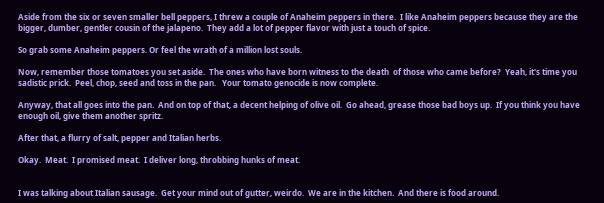Aside from the six or seven smaller bell peppers, I threw a couple of Anaheim peppers in there.  I like Anaheim peppers because they are the bigger, dumber, gentler cousin of the jalapeno.  They add a lot of pepper flavor with just a touch of spice.

So grab some Anaheim peppers. Or feel the wrath of a million lost souls.

Now, remember those tomatoes you set aside.  The ones who have born witness to the death  of those who came before?  Yeah, it's time you sadistic prick.  Peel, chop, seed and toss in the pan.   Your tomato genocide is now complete.

Anyway, that all goes into the pan.  And on top of that, a decent helping of olive oil.  Go ahead, grease those bad boys up.  If you think you have enough oil, give them another spritz.

After that, a flurry of salt, pepper and Italian herbs.

Okay.  Meat.  I promised meat.  I deliver long, throbbing hunks of meat.


I was talking about Italian sausage.  Get your mind out of gutter, weirdo.  We are in the kitchen.  And there is food around.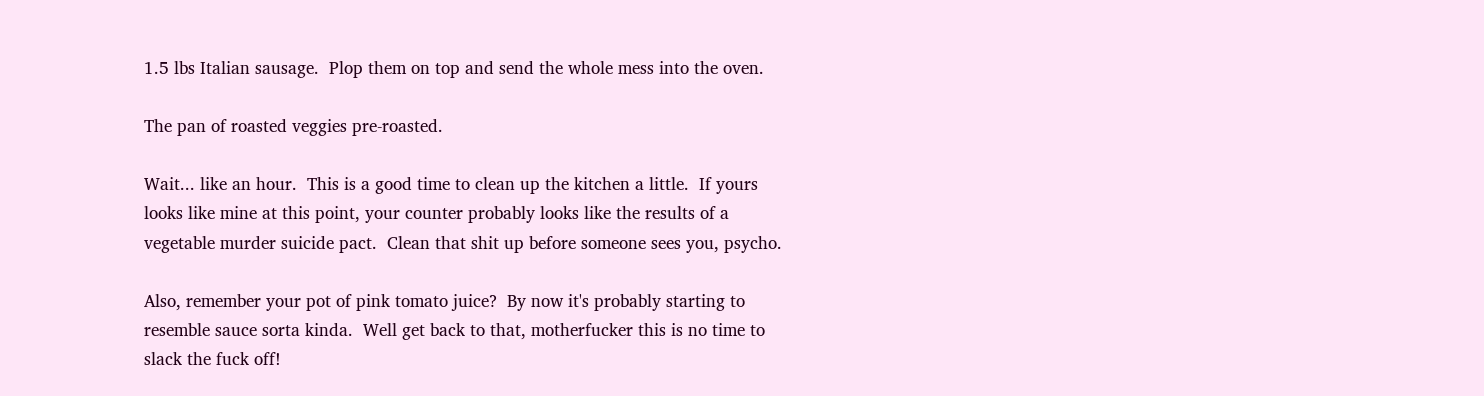1.5 lbs Italian sausage.  Plop them on top and send the whole mess into the oven.

The pan of roasted veggies pre-roasted.

Wait... like an hour.  This is a good time to clean up the kitchen a little.  If yours looks like mine at this point, your counter probably looks like the results of a vegetable murder suicide pact.  Clean that shit up before someone sees you, psycho.

Also, remember your pot of pink tomato juice?  By now it's probably starting to resemble sauce sorta kinda.  Well get back to that, motherfucker this is no time to slack the fuck off!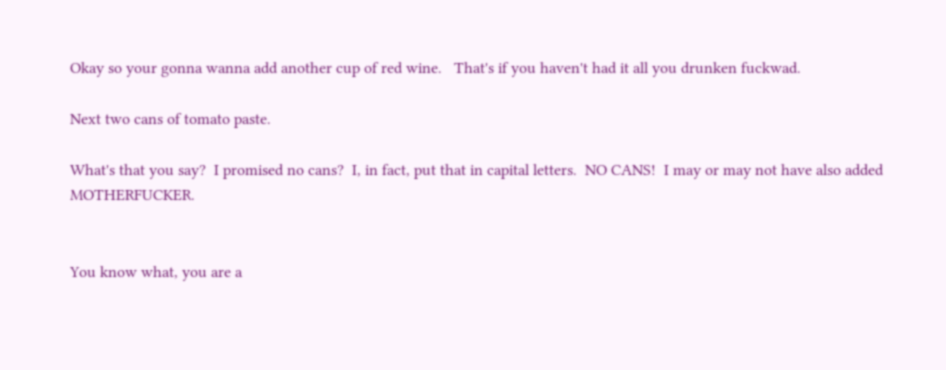Okay so your gonna wanna add another cup of red wine.   That's if you haven't had it all you drunken fuckwad.

Next two cans of tomato paste.

What's that you say?  I promised no cans?  I, in fact, put that in capital letters.  NO CANS!  I may or may not have also added MOTHERFUCKER.


You know what, you are a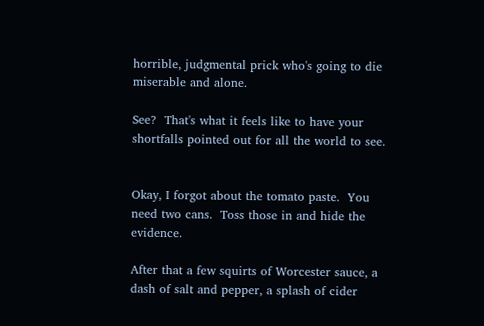horrible, judgmental prick who's going to die miserable and alone.

See?  That's what it feels like to have your shortfalls pointed out for all the world to see.


Okay, I forgot about the tomato paste.  You need two cans.  Toss those in and hide the evidence.

After that a few squirts of Worcester sauce, a dash of salt and pepper, a splash of cider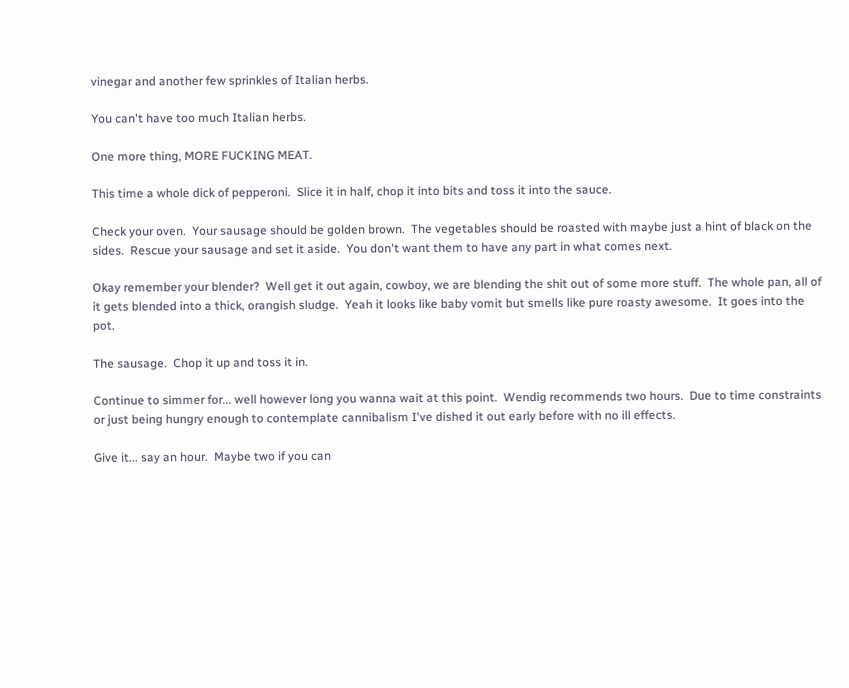vinegar and another few sprinkles of Italian herbs.

You can't have too much Italian herbs.

One more thing, MORE FUCKING MEAT.

This time a whole dick of pepperoni.  Slice it in half, chop it into bits and toss it into the sauce.

Check your oven.  Your sausage should be golden brown.  The vegetables should be roasted with maybe just a hint of black on the sides.  Rescue your sausage and set it aside.  You don't want them to have any part in what comes next.

Okay remember your blender?  Well get it out again, cowboy, we are blending the shit out of some more stuff.  The whole pan, all of it gets blended into a thick, orangish sludge.  Yeah it looks like baby vomit but smells like pure roasty awesome.  It goes into the pot.

The sausage.  Chop it up and toss it in.

Continue to simmer for... well however long you wanna wait at this point.  Wendig recommends two hours.  Due to time constraints or just being hungry enough to contemplate cannibalism I've dished it out early before with no ill effects.

Give it... say an hour.  Maybe two if you can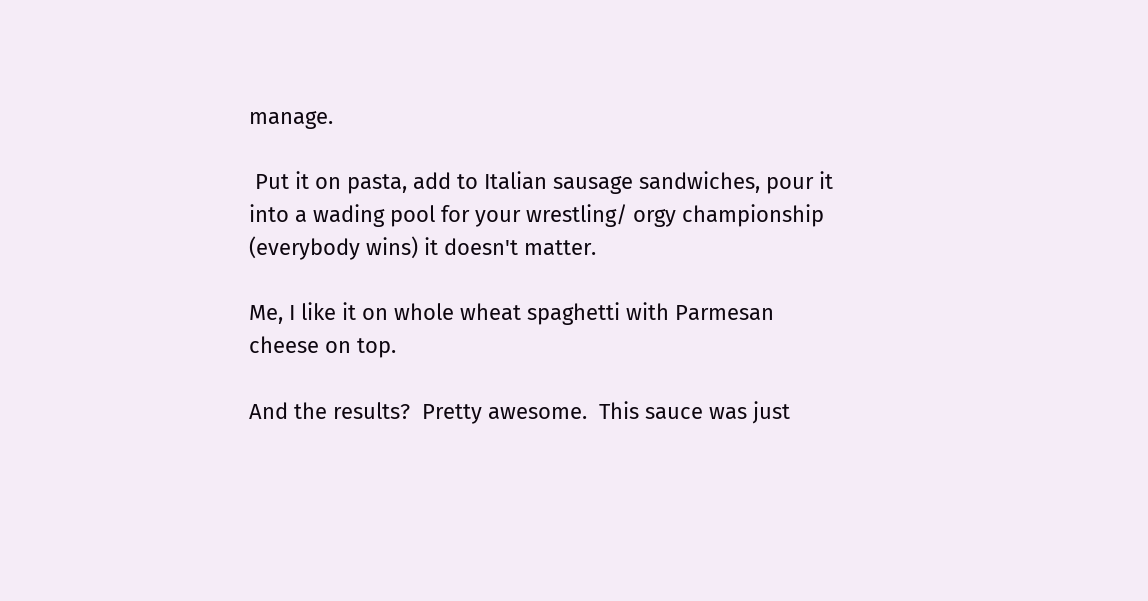manage.

 Put it on pasta, add to Italian sausage sandwiches, pour it into a wading pool for your wrestling/ orgy championship (everybody wins) it doesn't matter.

Me, I like it on whole wheat spaghetti with Parmesan cheese on top.

And the results?  Pretty awesome.  This sauce was just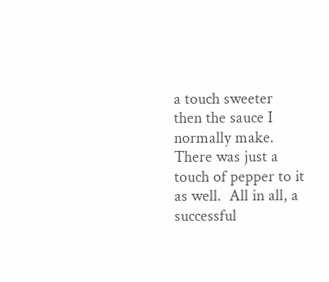a touch sweeter then the sauce I normally make.   There was just a touch of pepper to it as well.  All in all, a successful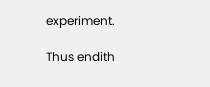experiment.

Thus endith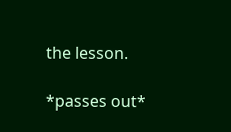the lesson.

*passes out*